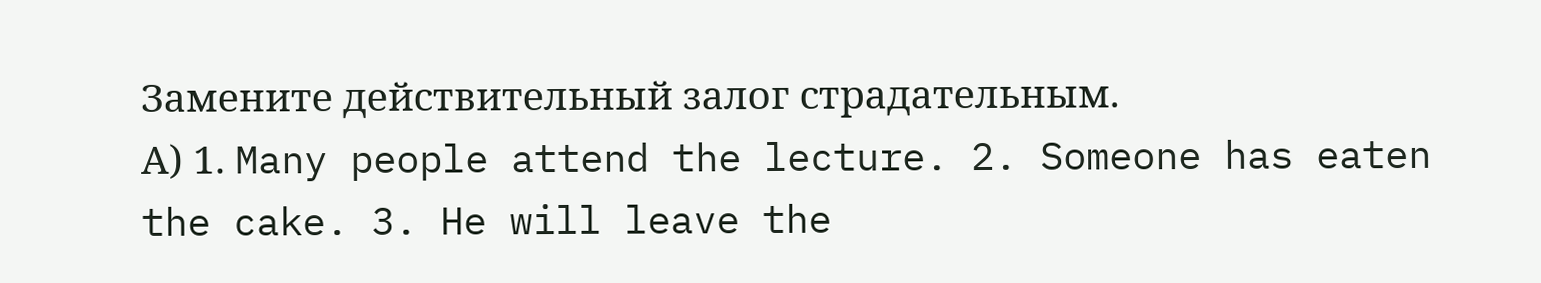Замените действительный залог страдательным.
А) 1. Many people attend the lecture. 2. Someone has eaten the cake. 3. He will leave the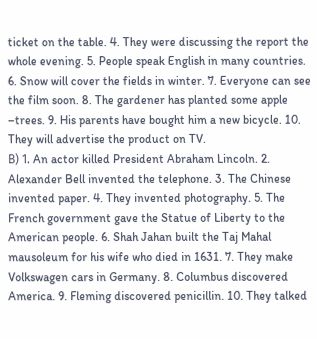ticket on the table. 4. They were discussing the report the whole evening. 5. People speak English in many countries. 6. Snow will cover the fields in winter. 7. Everyone can see the film soon. 8. The gardener has planted some apple –trees. 9. His parents have bought him a new bicycle. 10. They will advertise the product on TV.
В) 1. An actor killed President Abraham Lincoln. 2. Alexander Bell invented the telephone. 3. The Chinese invented paper. 4. They invented photography. 5. The French government gave the Statue of Liberty to the American people. 6. Shah Jahan built the Taj Mahal mausoleum for his wife who died in 1631. 7. They make Volkswagen cars in Germany. 8. Columbus discovered America. 9. Fleming discovered penicillin. 10. They talked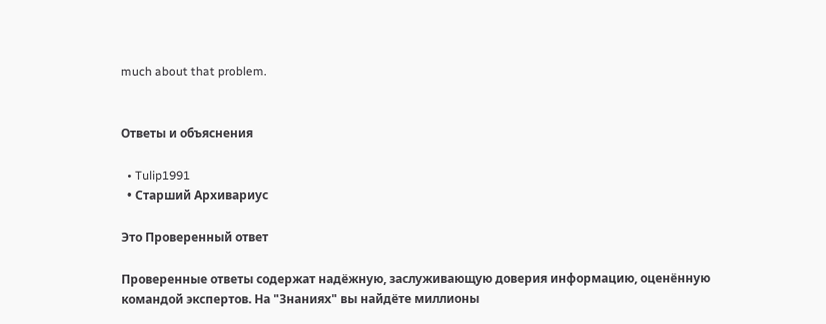much about that problem.


Ответы и объяснения

  • Tulip1991
  • Старший Архивариус

Это Проверенный ответ

Проверенные ответы содержат надёжную, заслуживающую доверия информацию, оценённую командой экспертов. На "Знаниях" вы найдёте миллионы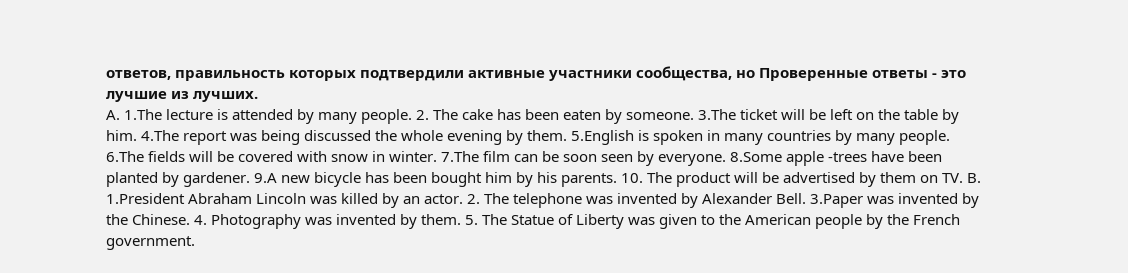ответов, правильность которых подтвердили активные участники сообщества, но Проверенные ответы - это лучшие из лучших.
A. 1.The lecture is attended by many people. 2. The cake has been eaten by someone. 3.The ticket will be left on the table by him. 4.The report was being discussed the whole evening by them. 5.English is spoken in many countries by many people. 6.The fields will be covered with snow in winter. 7.The film can be soon seen by everyone. 8.Some apple -trees have been planted by gardener. 9.A new bicycle has been bought him by his parents. 10. The product will be advertised by them on TV. B. 1.President Abraham Lincoln was killed by an actor. 2. The telephone was invented by Alexander Bell. 3.Paper was invented by the Chinese. 4. Photography was invented by them. 5. The Statue of Liberty was given to the American people by the French government.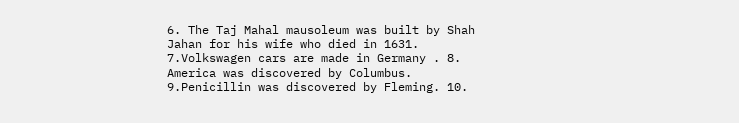6. The Taj Mahal mausoleum was built by Shah Jahan for his wife who died in 1631. 7.Volkswagen cars are made in Germany . 8. America was discovered by Columbus. 9.Penicillin was discovered by Fleming. 10.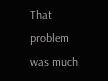That problem was much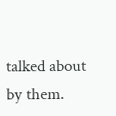talked about by them.